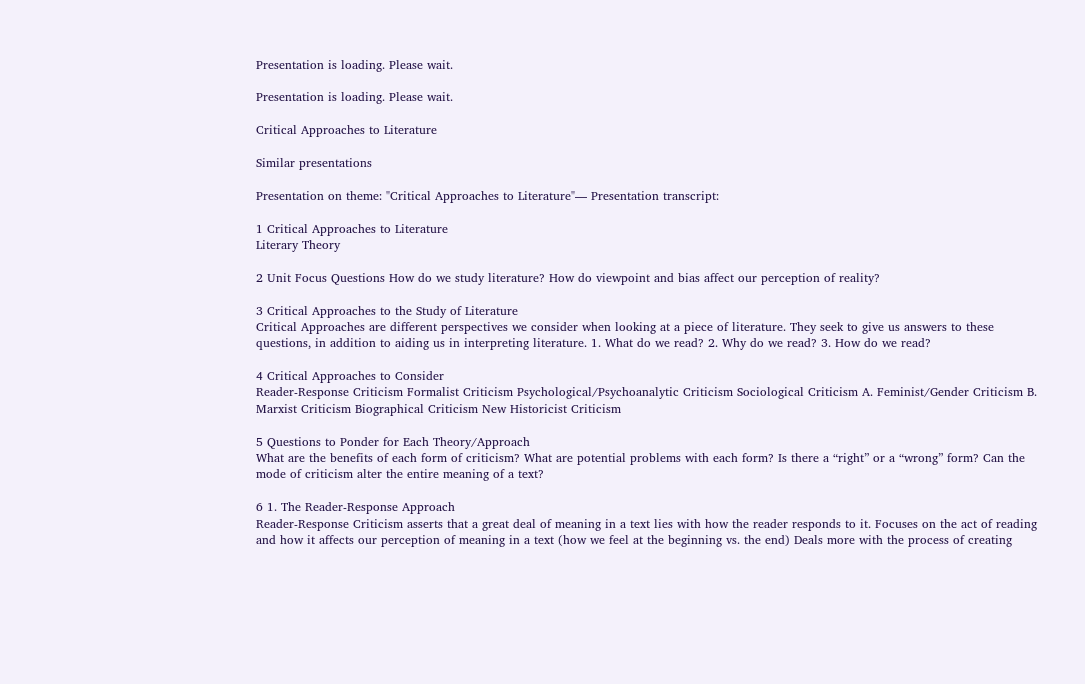Presentation is loading. Please wait.

Presentation is loading. Please wait.

Critical Approaches to Literature

Similar presentations

Presentation on theme: "Critical Approaches to Literature"— Presentation transcript:

1 Critical Approaches to Literature
Literary Theory

2 Unit Focus Questions How do we study literature? How do viewpoint and bias affect our perception of reality?

3 Critical Approaches to the Study of Literature
Critical Approaches are different perspectives we consider when looking at a piece of literature. They seek to give us answers to these questions, in addition to aiding us in interpreting literature. 1. What do we read? 2. Why do we read? 3. How do we read?

4 Critical Approaches to Consider
Reader-Response Criticism Formalist Criticism Psychological/Psychoanalytic Criticism Sociological Criticism A. Feminist/Gender Criticism B. Marxist Criticism Biographical Criticism New Historicist Criticism

5 Questions to Ponder for Each Theory/Approach
What are the benefits of each form of criticism? What are potential problems with each form? Is there a “right” or a “wrong” form? Can the mode of criticism alter the entire meaning of a text?

6 1. The Reader-Response Approach
Reader-Response Criticism asserts that a great deal of meaning in a text lies with how the reader responds to it. Focuses on the act of reading and how it affects our perception of meaning in a text (how we feel at the beginning vs. the end) Deals more with the process of creating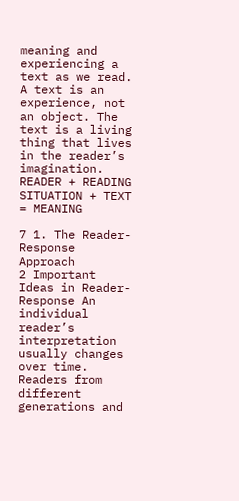meaning and experiencing a text as we read. A text is an experience, not an object. The text is a living thing that lives in the reader’s imagination. READER + READING SITUATION + TEXT = MEANING

7 1. The Reader-Response Approach
2 Important Ideas in Reader-Response An individual reader’s interpretation usually changes over time. Readers from different generations and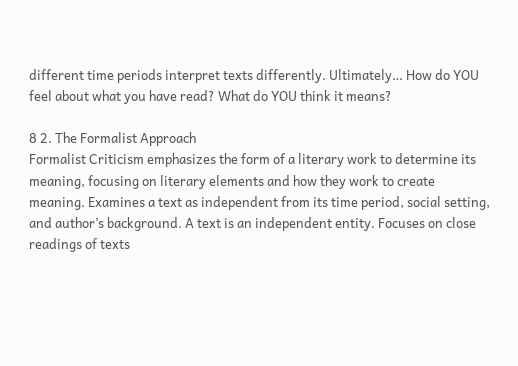different time periods interpret texts differently. Ultimately… How do YOU feel about what you have read? What do YOU think it means?

8 2. The Formalist Approach
Formalist Criticism emphasizes the form of a literary work to determine its meaning, focusing on literary elements and how they work to create meaning. Examines a text as independent from its time period, social setting, and author’s background. A text is an independent entity. Focuses on close readings of texts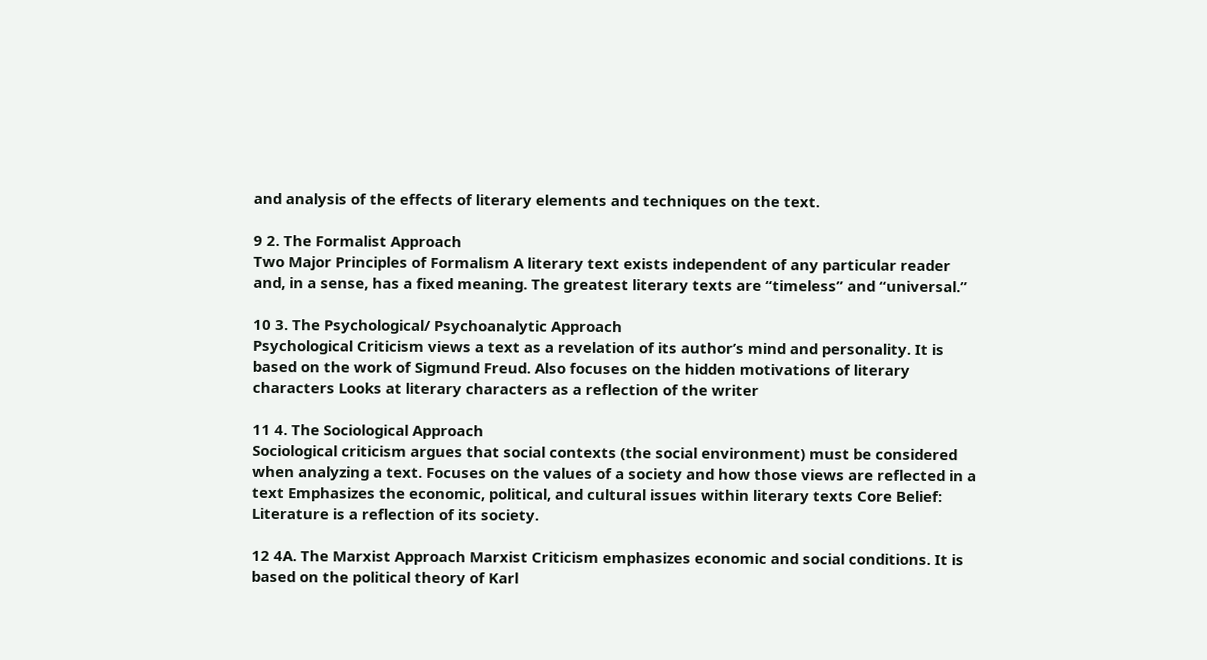and analysis of the effects of literary elements and techniques on the text.

9 2. The Formalist Approach
Two Major Principles of Formalism A literary text exists independent of any particular reader and, in a sense, has a fixed meaning. The greatest literary texts are “timeless” and “universal.”

10 3. The Psychological/ Psychoanalytic Approach
Psychological Criticism views a text as a revelation of its author’s mind and personality. It is based on the work of Sigmund Freud. Also focuses on the hidden motivations of literary characters Looks at literary characters as a reflection of the writer

11 4. The Sociological Approach
Sociological criticism argues that social contexts (the social environment) must be considered when analyzing a text. Focuses on the values of a society and how those views are reflected in a text Emphasizes the economic, political, and cultural issues within literary texts Core Belief: Literature is a reflection of its society.

12 4A. The Marxist Approach Marxist Criticism emphasizes economic and social conditions. It is based on the political theory of Karl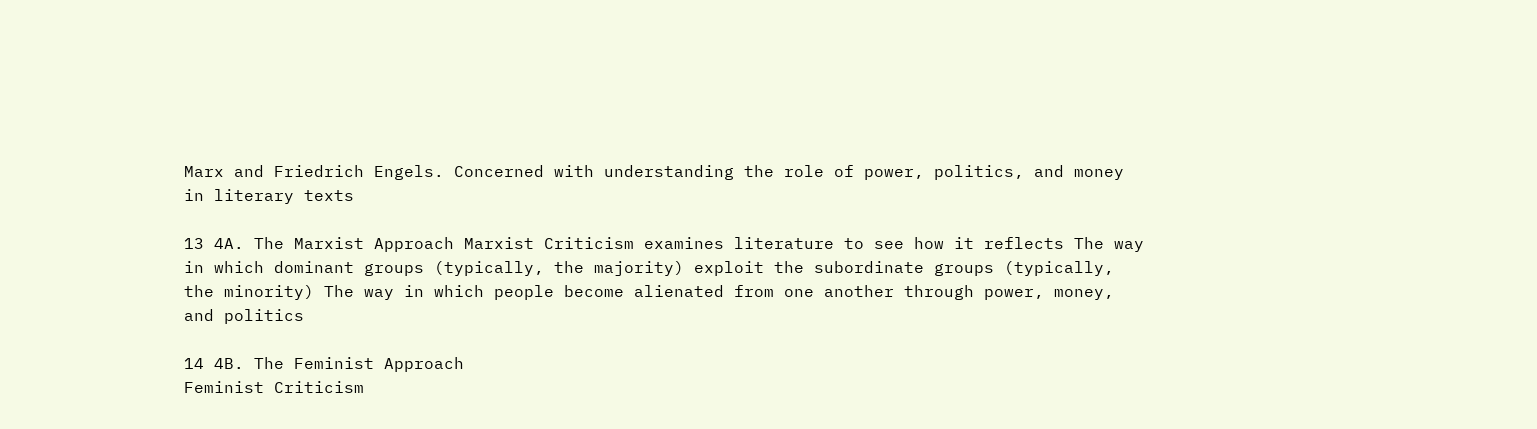Marx and Friedrich Engels. Concerned with understanding the role of power, politics, and money in literary texts

13 4A. The Marxist Approach Marxist Criticism examines literature to see how it reflects The way in which dominant groups (typically, the majority) exploit the subordinate groups (typically, the minority) The way in which people become alienated from one another through power, money, and politics

14 4B. The Feminist Approach
Feminist Criticism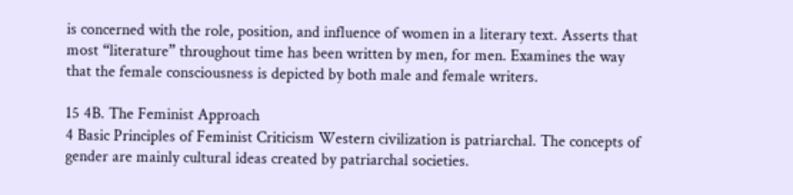is concerned with the role, position, and influence of women in a literary text. Asserts that most “literature” throughout time has been written by men, for men. Examines the way that the female consciousness is depicted by both male and female writers.

15 4B. The Feminist Approach
4 Basic Principles of Feminist Criticism Western civilization is patriarchal. The concepts of gender are mainly cultural ideas created by patriarchal societies.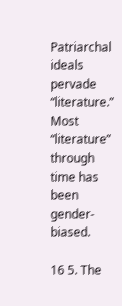Patriarchal ideals pervade “literature.” Most “literature” through time has been gender-biased.

16 5. The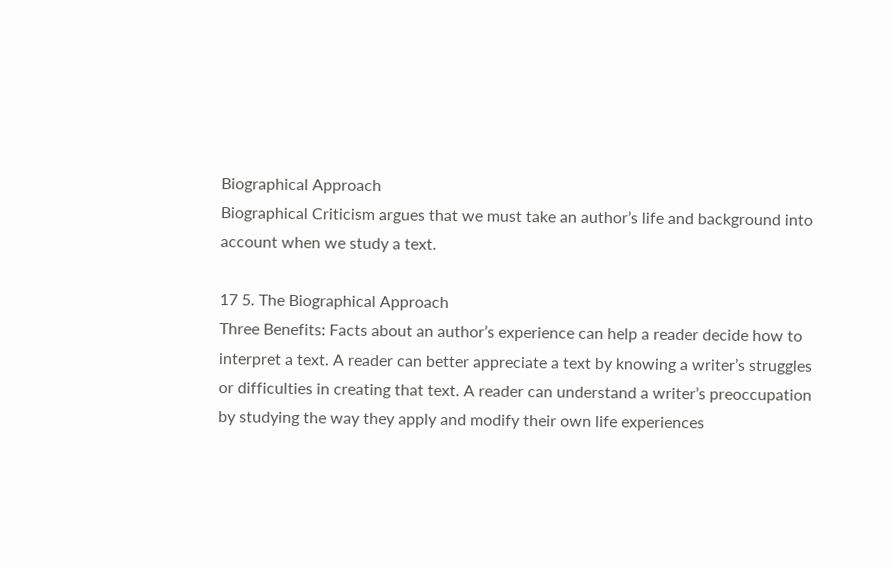Biographical Approach
Biographical Criticism argues that we must take an author’s life and background into account when we study a text.

17 5. The Biographical Approach
Three Benefits: Facts about an author’s experience can help a reader decide how to interpret a text. A reader can better appreciate a text by knowing a writer’s struggles or difficulties in creating that text. A reader can understand a writer’s preoccupation by studying the way they apply and modify their own life experiences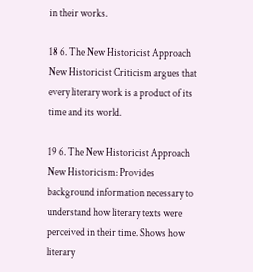in their works.

18 6. The New Historicist Approach
New Historicist Criticism argues that every literary work is a product of its time and its world.

19 6. The New Historicist Approach
New Historicism: Provides background information necessary to understand how literary texts were perceived in their time. Shows how literary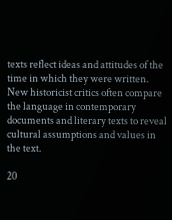texts reflect ideas and attitudes of the time in which they were written. New historicist critics often compare the language in contemporary documents and literary texts to reveal cultural assumptions and values in the text.

20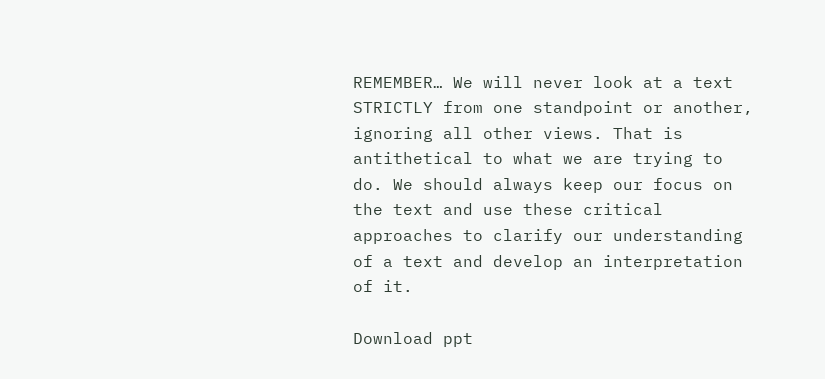REMEMBER… We will never look at a text STRICTLY from one standpoint or another, ignoring all other views. That is antithetical to what we are trying to do. We should always keep our focus on the text and use these critical approaches to clarify our understanding of a text and develop an interpretation of it.

Download ppt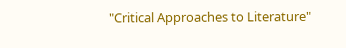"Critical Approaches to Literature"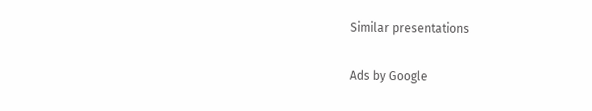Similar presentations

Ads by Google